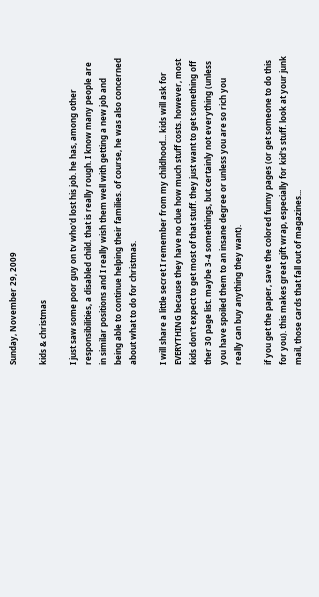Sunday, November 29, 2009

kids & christmas

I just saw some poor guy on tv who'd lost his job. he has, among other responsibilities, a disabled child. that is really rough. I know many people are in similar positions and I really wish them well with getting a new job and being able to continue helping their families. of course, he was also concerned about what to do for christmas.

I will share a little secret I remember from my childhood... kids will ask for EVERYTHING because they have no clue how much stuff costs. however, most kids don't expect to get most of that stuff. they just want to get something off ther 30 page list. maybe 3-4 somethings, but certainly not everything (unless you have spoiled them to an insane degree or unless you are so rich you really can buy anything they want).

if you get the paper, save the colored funny pages (or get someone to do this for you). this makes great gift wrap, especially for kid's stuff. look at your junk mail, those cards that fall out of magazines...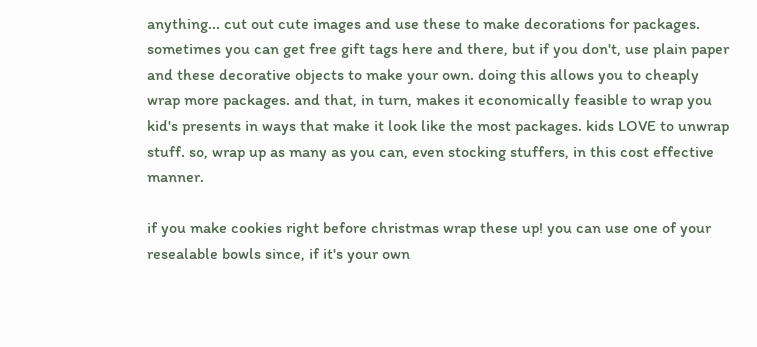anything... cut out cute images and use these to make decorations for packages. sometimes you can get free gift tags here and there, but if you don't, use plain paper and these decorative objects to make your own. doing this allows you to cheaply wrap more packages. and that, in turn, makes it economically feasible to wrap you kid's presents in ways that make it look like the most packages. kids LOVE to unwrap stuff. so, wrap up as many as you can, even stocking stuffers, in this cost effective manner.

if you make cookies right before christmas wrap these up! you can use one of your resealable bowls since, if it's your own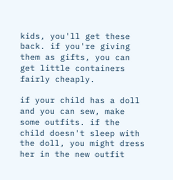kids, you'll get these back. if you're giving them as gifts, you can get little containers fairly cheaply.

if your child has a doll and you can sew, make some outfits. if the child doesn't sleep with the doll, you might dress her in the new outfit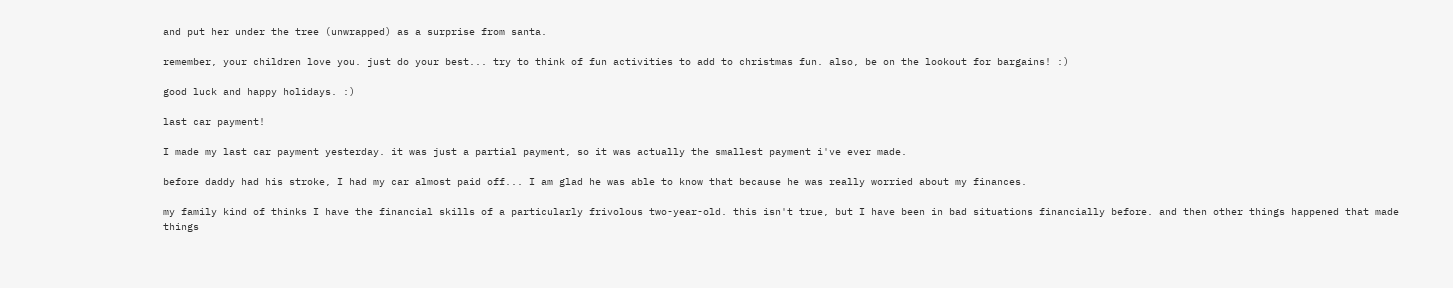and put her under the tree (unwrapped) as a surprise from santa.

remember, your children love you. just do your best... try to think of fun activities to add to christmas fun. also, be on the lookout for bargains! :)

good luck and happy holidays. :)

last car payment!

I made my last car payment yesterday. it was just a partial payment, so it was actually the smallest payment i've ever made.

before daddy had his stroke, I had my car almost paid off... I am glad he was able to know that because he was really worried about my finances.

my family kind of thinks I have the financial skills of a particularly frivolous two-year-old. this isn't true, but I have been in bad situations financially before. and then other things happened that made things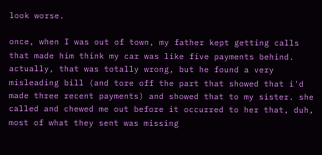look worse.

once, when I was out of town, my father kept getting calls that made him think my car was like five payments behind. actually, that was totally wrong, but he found a very misleading bill (and tore off the part that showed that i'd made three recent payments) and showed that to my sister. she called and chewed me out before it occurred to her that, duh, most of what they sent was missing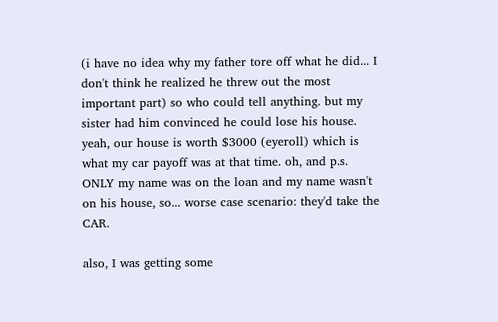(i have no idea why my father tore off what he did... I don't think he realized he threw out the most important part) so who could tell anything. but my sister had him convinced he could lose his house. yeah, our house is worth $3000 (eyeroll) which is what my car payoff was at that time. oh, and p.s. ONLY my name was on the loan and my name wasn't on his house, so... worse case scenario: they'd take the CAR.

also, I was getting some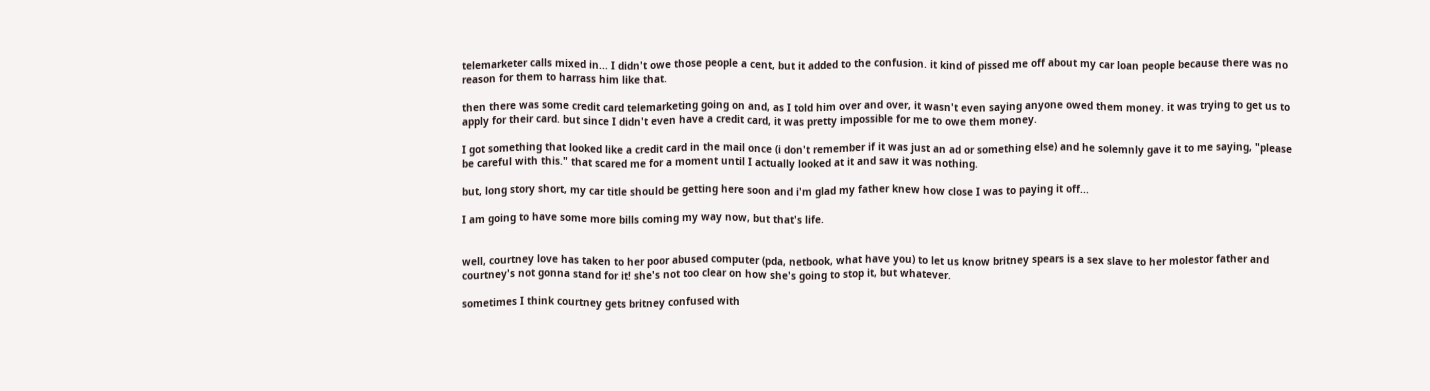telemarketer calls mixed in... I didn't owe those people a cent, but it added to the confusion. it kind of pissed me off about my car loan people because there was no reason for them to harrass him like that.

then there was some credit card telemarketing going on and, as I told him over and over, it wasn't even saying anyone owed them money. it was trying to get us to apply for their card. but since I didn't even have a credit card, it was pretty impossible for me to owe them money.

I got something that looked like a credit card in the mail once (i don't remember if it was just an ad or something else) and he solemnly gave it to me saying, "please be careful with this." that scared me for a moment until I actually looked at it and saw it was nothing.

but, long story short, my car title should be getting here soon and i'm glad my father knew how close I was to paying it off...

I am going to have some more bills coming my way now, but that's life.


well, courtney love has taken to her poor abused computer (pda, netbook, what have you) to let us know britney spears is a sex slave to her molestor father and courtney's not gonna stand for it! she's not too clear on how she's going to stop it, but whatever.

sometimes I think courtney gets britney confused with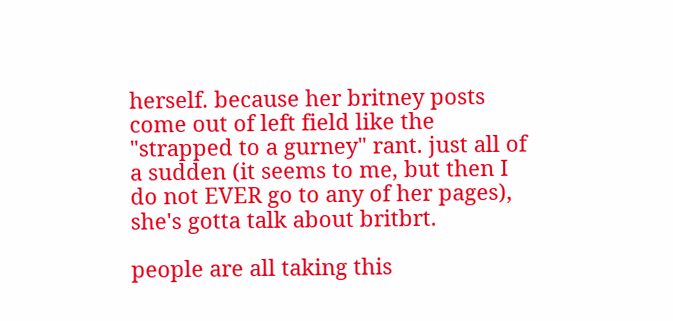herself. because her britney posts come out of left field like the "strapped to a gurney" rant. just all of a sudden (it seems to me, but then I do not EVER go to any of her pages), she's gotta talk about britbrt.

people are all taking this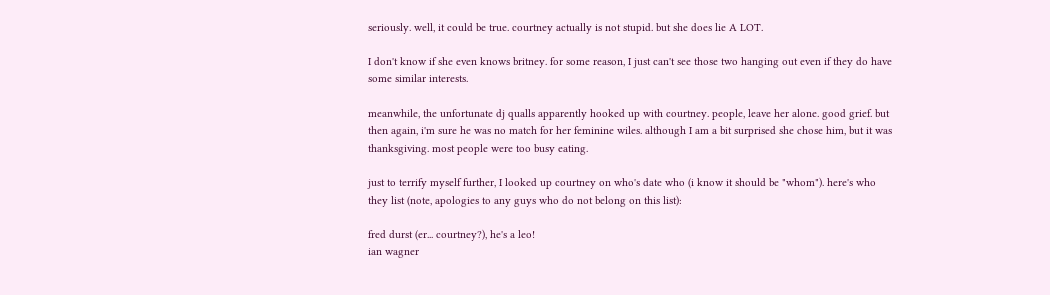seriously. well, it could be true. courtney actually is not stupid. but she does lie A LOT.

I don't know if she even knows britney. for some reason, I just can't see those two hanging out even if they do have some similar interests.

meanwhile, the unfortunate dj qualls apparently hooked up with courtney. people, leave her alone. good grief. but then again, i'm sure he was no match for her feminine wiles. although I am a bit surprised she chose him, but it was thanksgiving. most people were too busy eating.

just to terrify myself further, I looked up courtney on who's date who (i know it should be "whom"). here's who they list (note, apologies to any guys who do not belong on this list):

fred durst (er... courtney?), he's a leo!
ian wagner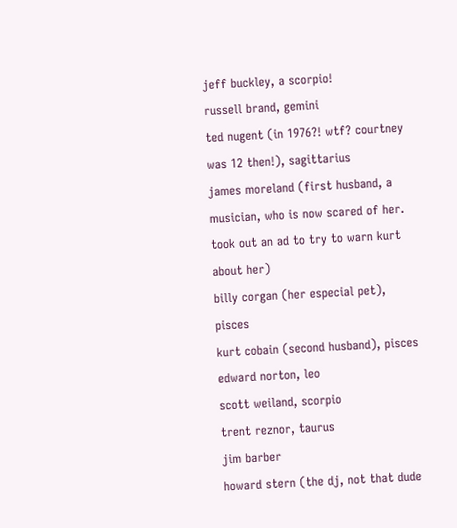jeff buckley, a scorpio!
russell brand, gemini
ted nugent (in 1976?! wtf? courtney was 12 then!), sagittarius
james moreland (first husband, a musician, who is now scared of her. took out an ad to try to warn kurt about her)
billy corgan (her especial pet), pisces
kurt cobain (second husband), pisces
edward norton, leo
scott weiland, scorpio
trent reznor, taurus
jim barber
howard stern (the dj, not that dude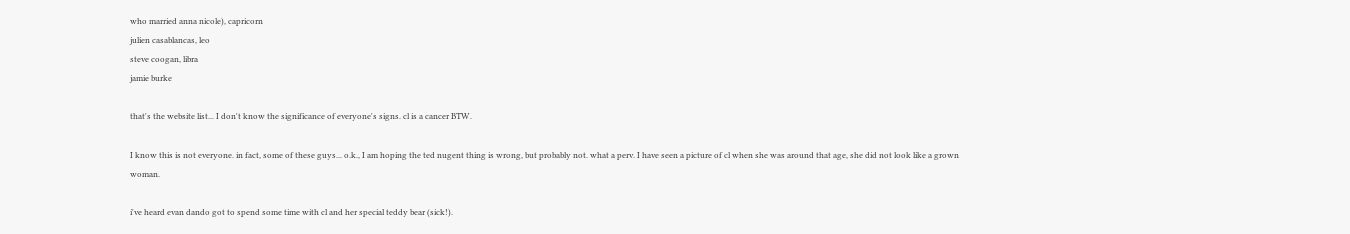who married anna nicole), capricorn
julien casablancas, leo
steve coogan, libra
jamie burke

that's the website list... I don't know the significance of everyone's signs. cl is a cancer BTW.

I know this is not everyone. in fact, some of these guys... o.k., I am hoping the ted nugent thing is wrong, but probably not. what a perv. I have seen a picture of cl when she was around that age, she did not look like a grown woman.

i've heard evan dando got to spend some time with cl and her special teddy bear (sick!).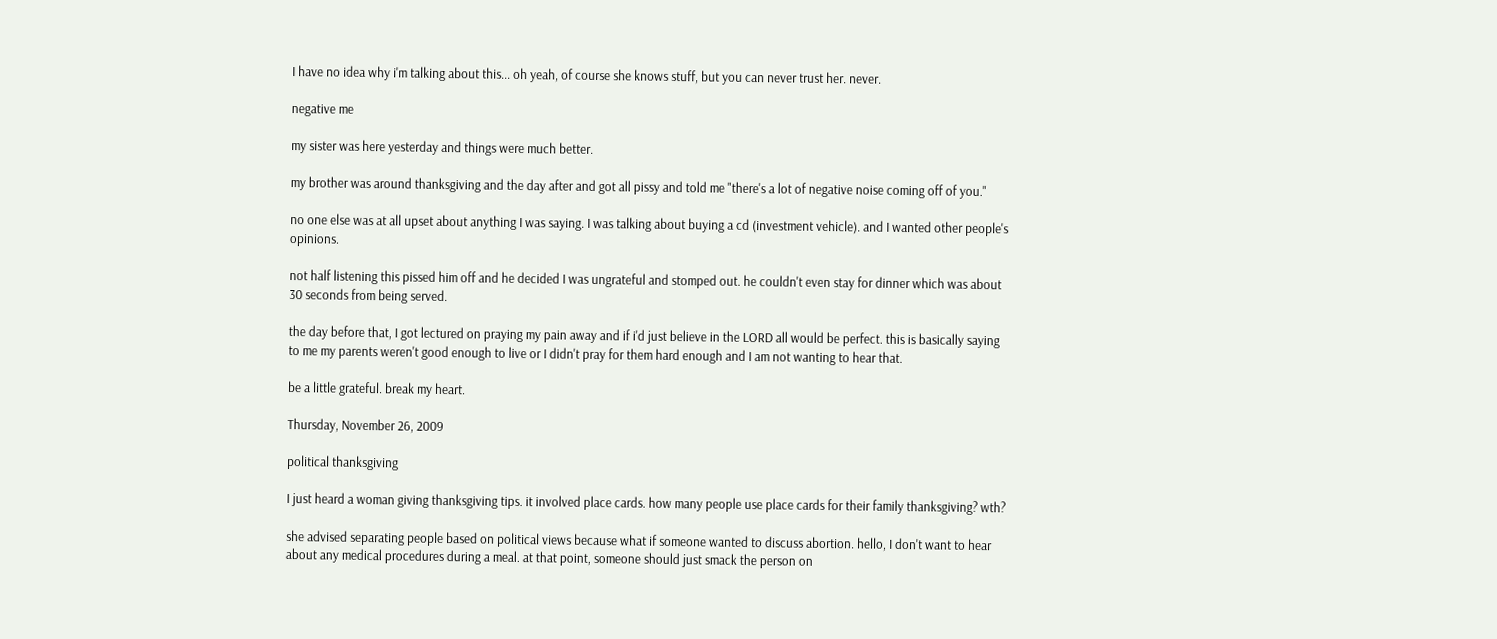I have no idea why i'm talking about this... oh yeah, of course she knows stuff, but you can never trust her. never.

negative me

my sister was here yesterday and things were much better.

my brother was around thanksgiving and the day after and got all pissy and told me "there's a lot of negative noise coming off of you."

no one else was at all upset about anything I was saying. I was talking about buying a cd (investment vehicle). and I wanted other people's opinions.

not half listening this pissed him off and he decided I was ungrateful and stomped out. he couldn't even stay for dinner which was about 30 seconds from being served.

the day before that, I got lectured on praying my pain away and if i'd just believe in the LORD all would be perfect. this is basically saying to me my parents weren't good enough to live or I didn't pray for them hard enough and I am not wanting to hear that.

be a little grateful. break my heart.

Thursday, November 26, 2009

political thanksgiving

I just heard a woman giving thanksgiving tips. it involved place cards. how many people use place cards for their family thanksgiving? wth?

she advised separating people based on political views because what if someone wanted to discuss abortion. hello, I don't want to hear about any medical procedures during a meal. at that point, someone should just smack the person on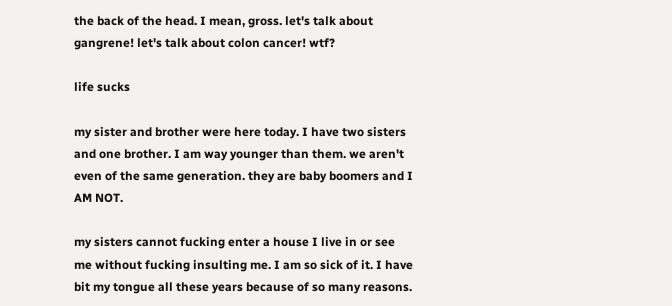the back of the head. I mean, gross. let's talk about gangrene! let's talk about colon cancer! wtf?

life sucks

my sister and brother were here today. I have two sisters and one brother. I am way younger than them. we aren't even of the same generation. they are baby boomers and I AM NOT.

my sisters cannot fucking enter a house I live in or see me without fucking insulting me. I am so sick of it. I have bit my tongue all these years because of so many reasons.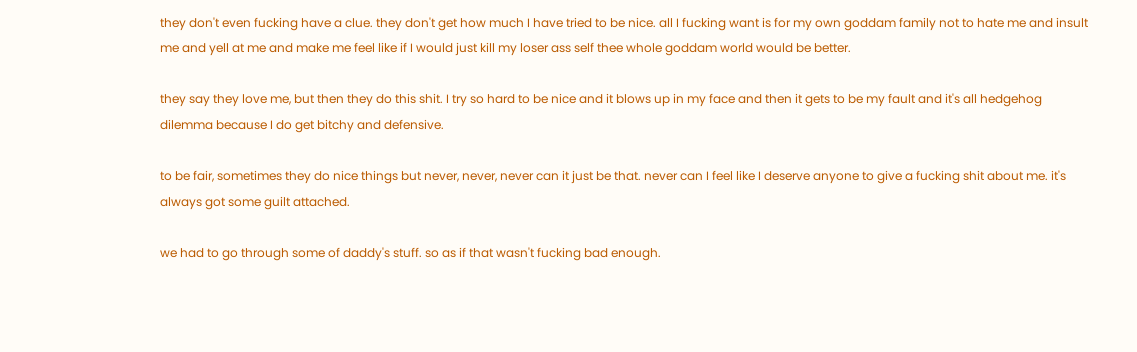they don't even fucking have a clue. they don't get how much I have tried to be nice. all I fucking want is for my own goddam family not to hate me and insult me and yell at me and make me feel like if I would just kill my loser ass self thee whole goddam world would be better.

they say they love me, but then they do this shit. I try so hard to be nice and it blows up in my face and then it gets to be my fault and it's all hedgehog dilemma because I do get bitchy and defensive.

to be fair, sometimes they do nice things but never, never, never can it just be that. never can I feel like I deserve anyone to give a fucking shit about me. it's always got some guilt attached.

we had to go through some of daddy's stuff. so as if that wasn't fucking bad enough.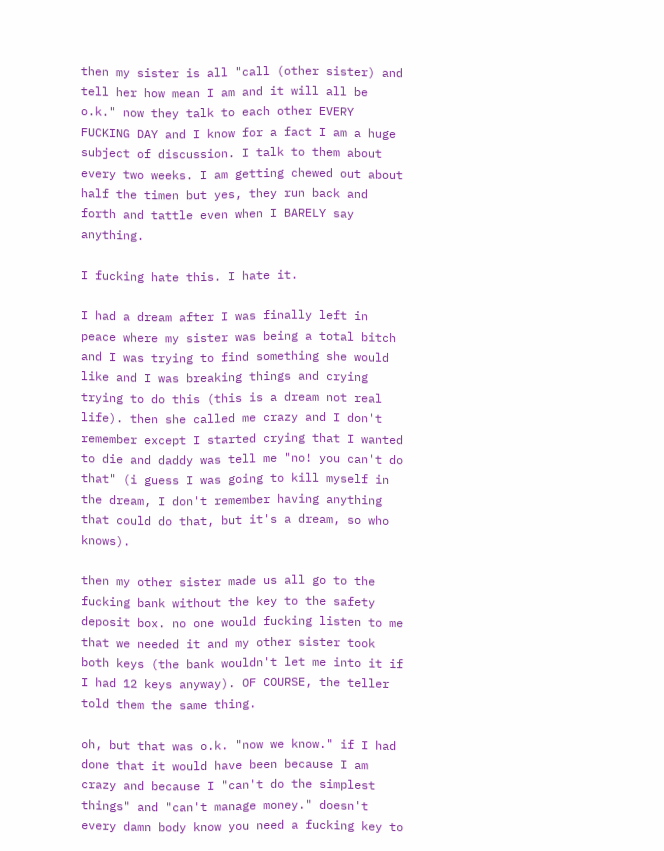then my sister is all "call (other sister) and tell her how mean I am and it will all be o.k." now they talk to each other EVERY FUCKING DAY and I know for a fact I am a huge subject of discussion. I talk to them about every two weeks. I am getting chewed out about half the timen but yes, they run back and forth and tattle even when I BARELY say anything.

I fucking hate this. I hate it.

I had a dream after I was finally left in peace where my sister was being a total bitch and I was trying to find something she would like and I was breaking things and crying trying to do this (this is a dream not real life). then she called me crazy and I don't remember except I started crying that I wanted to die and daddy was tell me "no! you can't do that" (i guess I was going to kill myself in the dream, I don't remember having anything that could do that, but it's a dream, so who knows).

then my other sister made us all go to the fucking bank without the key to the safety deposit box. no one would fucking listen to me that we needed it and my other sister took both keys (the bank wouldn't let me into it if I had 12 keys anyway). OF COURSE, the teller told them the same thing.

oh, but that was o.k. "now we know." if I had done that it would have been because I am crazy and because I "can't do the simplest things" and "can't manage money." doesn't every damn body know you need a fucking key to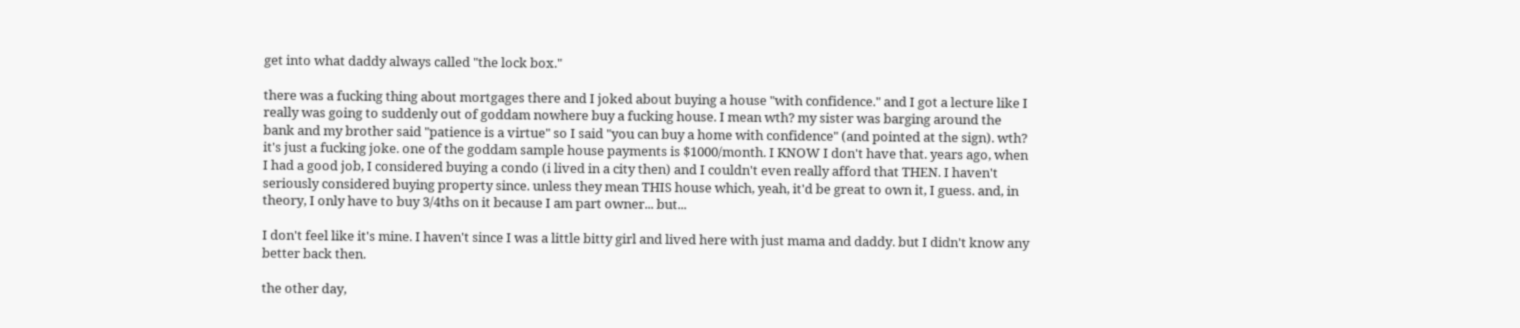get into what daddy always called "the lock box."

there was a fucking thing about mortgages there and I joked about buying a house "with confidence." and I got a lecture like I really was going to suddenly out of goddam nowhere buy a fucking house. I mean wth? my sister was barging around the bank and my brother said "patience is a virtue" so I said "you can buy a home with confidence" (and pointed at the sign). wth? it's just a fucking joke. one of the goddam sample house payments is $1000/month. I KNOW I don't have that. years ago, when I had a good job, I considered buying a condo (i lived in a city then) and I couldn't even really afford that THEN. I haven't seriously considered buying property since. unless they mean THIS house which, yeah, it'd be great to own it, I guess. and, in theory, I only have to buy 3/4ths on it because I am part owner... but...

I don't feel like it's mine. I haven't since I was a little bitty girl and lived here with just mama and daddy. but I didn't know any better back then.

the other day,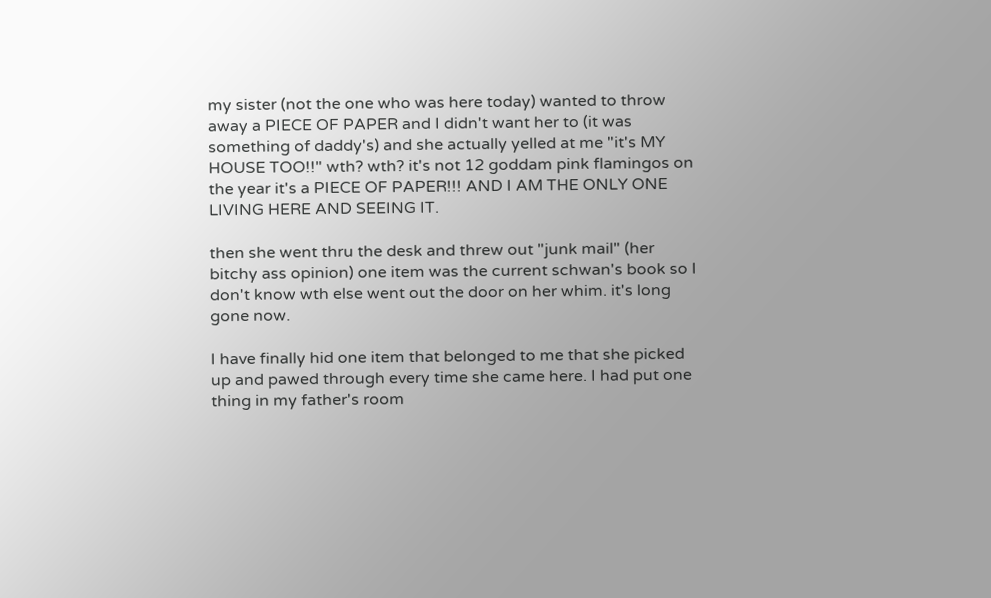my sister (not the one who was here today) wanted to throw away a PIECE OF PAPER and I didn't want her to (it was something of daddy's) and she actually yelled at me "it's MY HOUSE TOO!!" wth? wth? it's not 12 goddam pink flamingos on the year it's a PIECE OF PAPER!!! AND I AM THE ONLY ONE LIVING HERE AND SEEING IT.

then she went thru the desk and threw out "junk mail" (her bitchy ass opinion) one item was the current schwan's book so I don't know wth else went out the door on her whim. it's long gone now.

I have finally hid one item that belonged to me that she picked up and pawed through every time she came here. I had put one thing in my father's room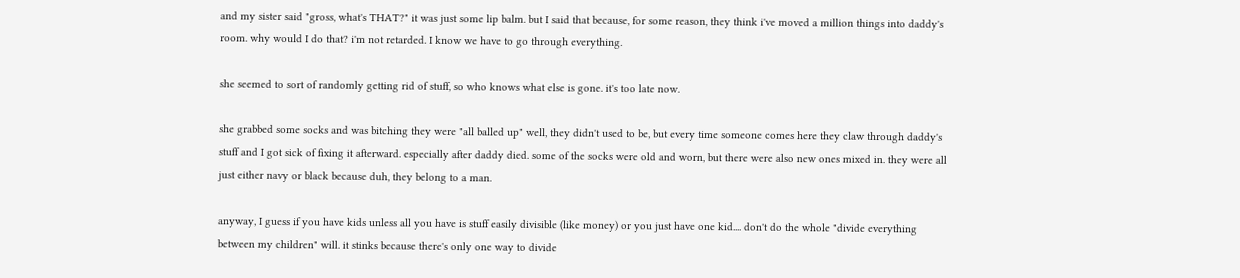and my sister said "gross, what's THAT?" it was just some lip balm. but I said that because, for some reason, they think i've moved a million things into daddy's room. why would I do that? i'm not retarded. I know we have to go through everything.

she seemed to sort of randomly getting rid of stuff, so who knows what else is gone. it's too late now.

she grabbed some socks and was bitching they were "all balled up" well, they didn't used to be, but every time someone comes here they claw through daddy's stuff and I got sick of fixing it afterward. especially after daddy died. some of the socks were old and worn, but there were also new ones mixed in. they were all just either navy or black because duh, they belong to a man.

anyway, I guess if you have kids unless all you have is stuff easily divisible (like money) or you just have one kid.... don't do the whole "divide everything between my children" will. it stinks because there's only one way to divide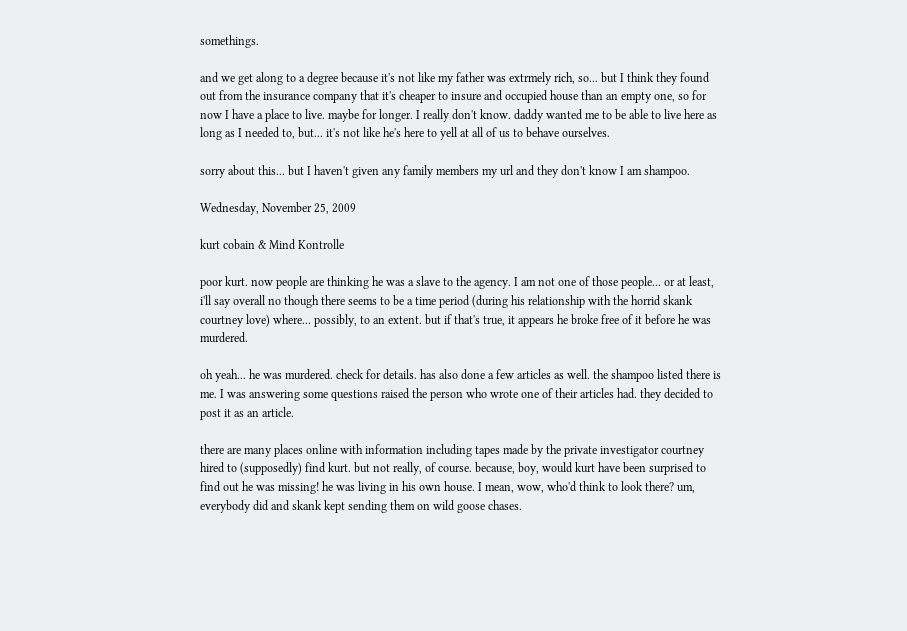somethings.

and we get along to a degree because it's not like my father was extrmely rich, so... but I think they found out from the insurance company that it's cheaper to insure and occupied house than an empty one, so for now I have a place to live. maybe for longer. I really don't know. daddy wanted me to be able to live here as long as I needed to, but... it's not like he's here to yell at all of us to behave ourselves.

sorry about this... but I haven't given any family members my url and they don't know I am shampoo.

Wednesday, November 25, 2009

kurt cobain & Mind Kontrolle

poor kurt. now people are thinking he was a slave to the agency. I am not one of those people... or at least, i'll say overall no though there seems to be a time period (during his relationship with the horrid skank courtney love) where... possibly, to an extent. but if that's true, it appears he broke free of it before he was murdered.

oh yeah... he was murdered. check for details. has also done a few articles as well. the shampoo listed there is me. I was answering some questions raised the person who wrote one of their articles had. they decided to post it as an article.

there are many places online with information including tapes made by the private investigator courtney hired to (supposedly) find kurt. but not really, of course. because, boy, would kurt have been surprised to find out he was missing! he was living in his own house. I mean, wow, who'd think to look there? um, everybody did and skank kept sending them on wild goose chases.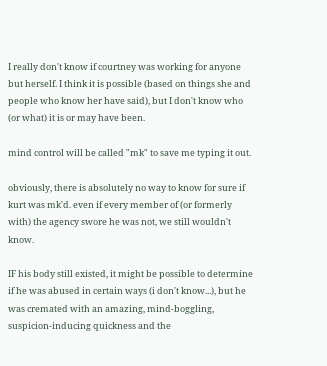I really don't know if courtney was working for anyone but herself. I think it is possible (based on things she and people who know her have said), but I don't know who (or what) it is or may have been.

mind control will be called "mk" to save me typing it out.

obviously, there is absolutely no way to know for sure if kurt was mk'd. even if every member of (or formerly with) the agency swore he was not, we still wouldn't know.

IF his body still existed, it might be possible to determine if he was abused in certain ways (i don't know...), but he was cremated with an amazing, mind-boggling, suspicion-inducing quickness and the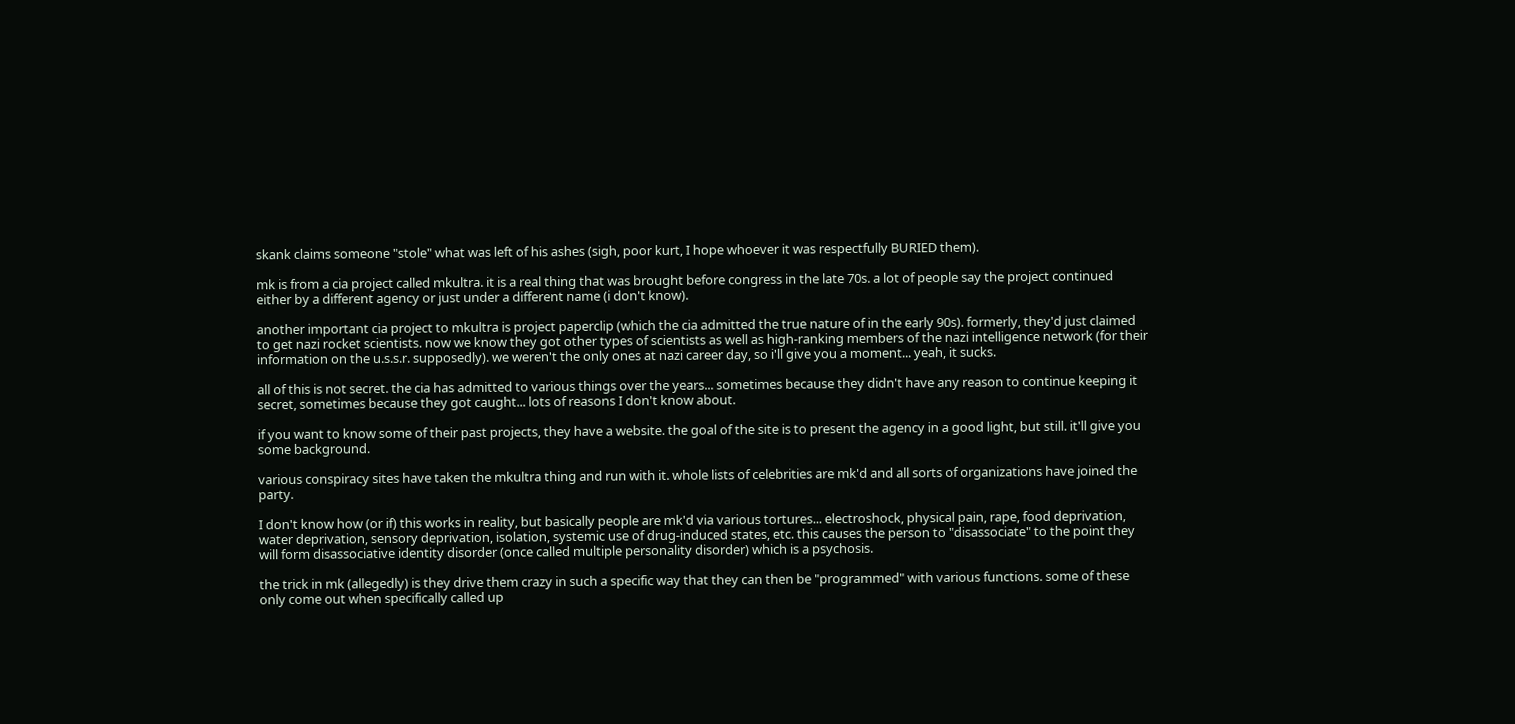skank claims someone "stole" what was left of his ashes (sigh, poor kurt, I hope whoever it was respectfully BURIED them).

mk is from a cia project called mkultra. it is a real thing that was brought before congress in the late 70s. a lot of people say the project continued either by a different agency or just under a different name (i don't know).

another important cia project to mkultra is project paperclip (which the cia admitted the true nature of in the early 90s). formerly, they'd just claimed to get nazi rocket scientists. now we know they got other types of scientists as well as high-ranking members of the nazi intelligence network (for their information on the u.s.s.r. supposedly). we weren't the only ones at nazi career day, so i'll give you a moment... yeah, it sucks.

all of this is not secret. the cia has admitted to various things over the years... sometimes because they didn't have any reason to continue keeping it secret, sometimes because they got caught... lots of reasons I don't know about.

if you want to know some of their past projects, they have a website. the goal of the site is to present the agency in a good light, but still. it'll give you some background.

various conspiracy sites have taken the mkultra thing and run with it. whole lists of celebrities are mk'd and all sorts of organizations have joined the party.

I don't know how (or if) this works in reality, but basically people are mk'd via various tortures... electroshock, physical pain, rape, food deprivation, water deprivation, sensory deprivation, isolation, systemic use of drug-induced states, etc. this causes the person to "disassociate" to the point they will form disassociative identity disorder (once called multiple personality disorder) which is a psychosis.

the trick in mk (allegedly) is they drive them crazy in such a specific way that they can then be "programmed" with various functions. some of these only come out when specifically called up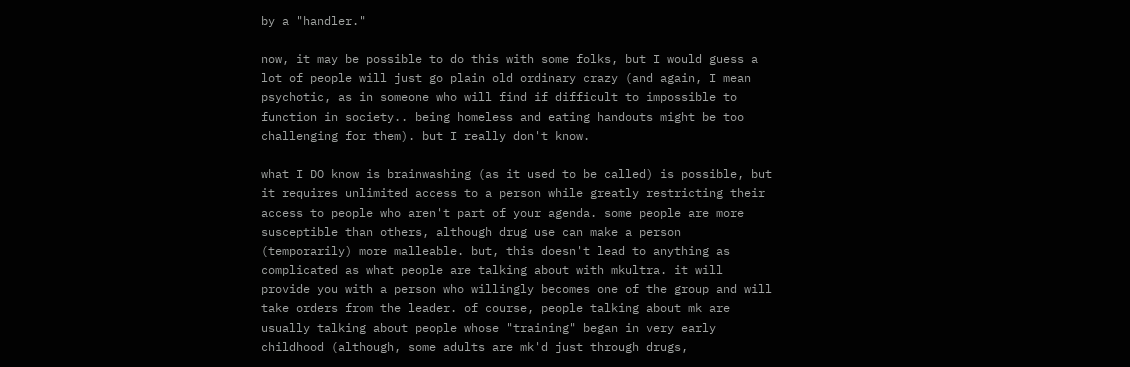by a "handler."

now, it may be possible to do this with some folks, but I would guess a lot of people will just go plain old ordinary crazy (and again, I mean psychotic, as in someone who will find if difficult to impossible to function in society.. being homeless and eating handouts might be too challenging for them). but I really don't know.

what I DO know is brainwashing (as it used to be called) is possible, but it requires unlimited access to a person while greatly restricting their access to people who aren't part of your agenda. some people are more susceptible than others, although drug use can make a person (temporarily) more malleable. but, this doesn't lead to anything as complicated as what people are talking about with mkultra. it will provide you with a person who willingly becomes one of the group and will take orders from the leader. of course, people talking about mk are usually talking about people whose "training" began in very early childhood (although, some adults are mk'd just through drugs,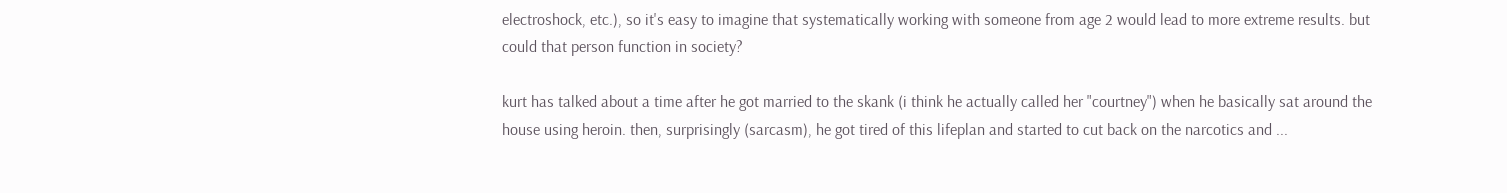electroshock, etc.), so it's easy to imagine that systematically working with someone from age 2 would lead to more extreme results. but could that person function in society?

kurt has talked about a time after he got married to the skank (i think he actually called her "courtney") when he basically sat around the house using heroin. then, surprisingly (sarcasm), he got tired of this lifeplan and started to cut back on the narcotics and ...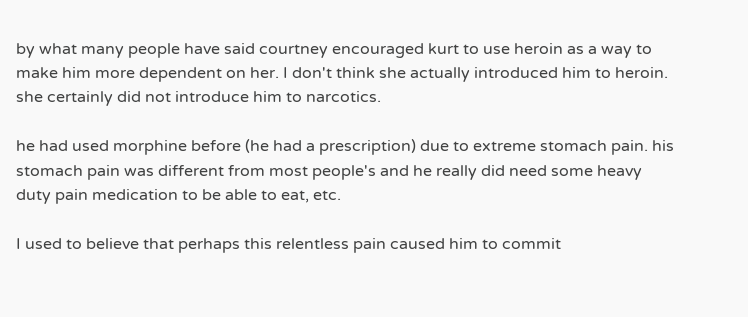by what many people have said courtney encouraged kurt to use heroin as a way to make him more dependent on her. I don't think she actually introduced him to heroin. she certainly did not introduce him to narcotics.

he had used morphine before (he had a prescription) due to extreme stomach pain. his stomach pain was different from most people's and he really did need some heavy duty pain medication to be able to eat, etc.

I used to believe that perhaps this relentless pain caused him to commit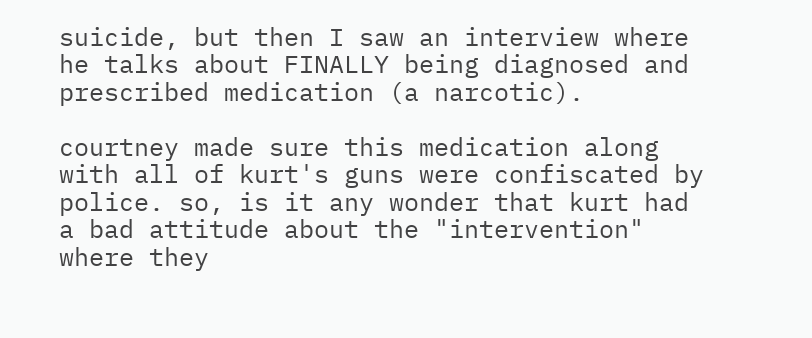suicide, but then I saw an interview where he talks about FINALLY being diagnosed and prescribed medication (a narcotic).

courtney made sure this medication along with all of kurt's guns were confiscated by police. so, is it any wonder that kurt had a bad attitude about the "intervention" where they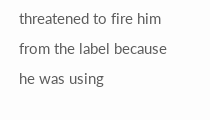threatened to fire him from the label because he was using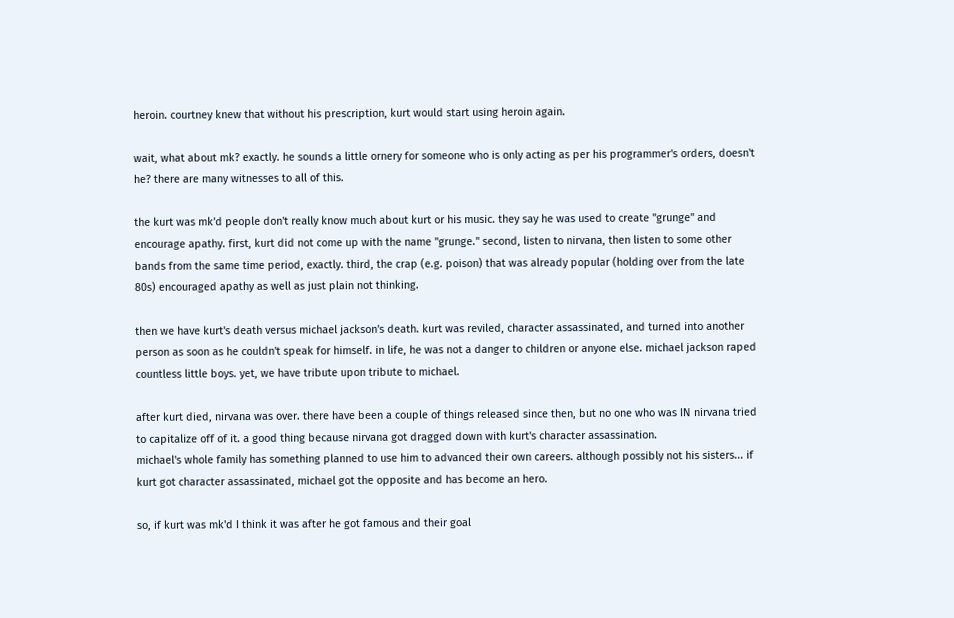heroin. courtney knew that without his prescription, kurt would start using heroin again.

wait, what about mk? exactly. he sounds a little ornery for someone who is only acting as per his programmer's orders, doesn't he? there are many witnesses to all of this.

the kurt was mk'd people don't really know much about kurt or his music. they say he was used to create "grunge" and encourage apathy. first, kurt did not come up with the name "grunge." second, listen to nirvana, then listen to some other bands from the same time period, exactly. third, the crap (e.g. poison) that was already popular (holding over from the late 80s) encouraged apathy as well as just plain not thinking.

then we have kurt's death versus michael jackson's death. kurt was reviled, character assassinated, and turned into another person as soon as he couldn't speak for himself. in life, he was not a danger to children or anyone else. michael jackson raped countless little boys. yet, we have tribute upon tribute to michael.

after kurt died, nirvana was over. there have been a couple of things released since then, but no one who was IN nirvana tried to capitalize off of it. a good thing because nirvana got dragged down with kurt's character assassination.
michael's whole family has something planned to use him to advanced their own careers. although possibly not his sisters... if kurt got character assassinated, michael got the opposite and has become an hero.

so, if kurt was mk'd I think it was after he got famous and their goal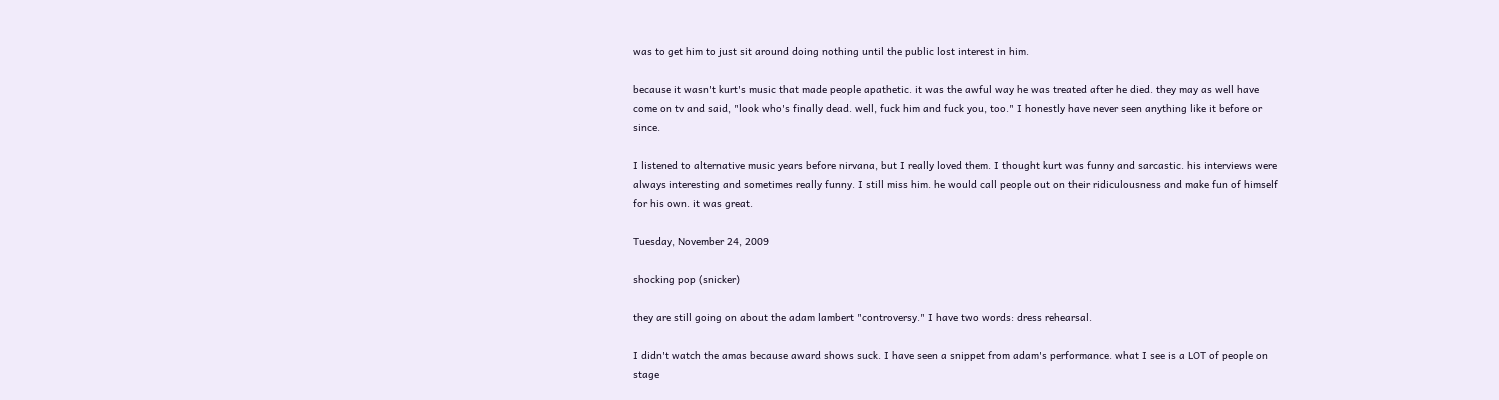was to get him to just sit around doing nothing until the public lost interest in him.

because it wasn't kurt's music that made people apathetic. it was the awful way he was treated after he died. they may as well have come on tv and said, "look who's finally dead. well, fuck him and fuck you, too." I honestly have never seen anything like it before or since.

I listened to alternative music years before nirvana, but I really loved them. I thought kurt was funny and sarcastic. his interviews were always interesting and sometimes really funny. I still miss him. he would call people out on their ridiculousness and make fun of himself for his own. it was great.

Tuesday, November 24, 2009

shocking pop (snicker)

they are still going on about the adam lambert "controversy." I have two words: dress rehearsal.

I didn't watch the amas because award shows suck. I have seen a snippet from adam's performance. what I see is a LOT of people on stage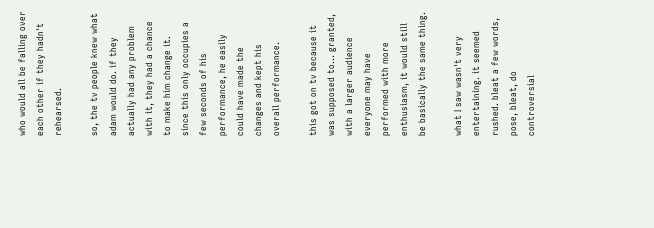who would all be falling over each other if they hadn't rehearsed.

so, the tv people knew what adam would do. if they actually had any problem with it, they had a chance to make him change it. since this only occupies a few seconds of his performance, he easily could have made the changes and kept his overall performance.

this got on tv because it was supposed to... granted, with a larger audience everyone may have performed with more enthusiasm, it would still be basically the same thing.

what I saw wasn't very entertaining. it seemed rushed. bleat a few words, pose, bleat, do controversial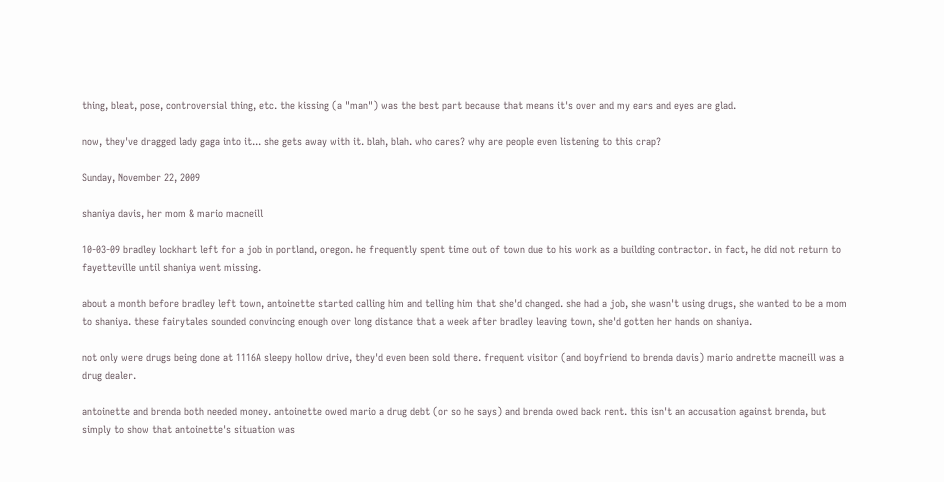thing, bleat, pose, controversial thing, etc. the kissing (a "man") was the best part because that means it's over and my ears and eyes are glad.

now, they've dragged lady gaga into it... she gets away with it. blah, blah. who cares? why are people even listening to this crap?

Sunday, November 22, 2009

shaniya davis, her mom & mario macneill

10-03-09 bradley lockhart left for a job in portland, oregon. he frequently spent time out of town due to his work as a building contractor. in fact, he did not return to fayetteville until shaniya went missing.

about a month before bradley left town, antoinette started calling him and telling him that she'd changed. she had a job, she wasn't using drugs, she wanted to be a mom to shaniya. these fairytales sounded convincing enough over long distance that a week after bradley leaving town, she'd gotten her hands on shaniya.

not only were drugs being done at 1116A sleepy hollow drive, they'd even been sold there. frequent visitor (and boyfriend to brenda davis) mario andrette macneill was a drug dealer.

antoinette and brenda both needed money. antoinette owed mario a drug debt (or so he says) and brenda owed back rent. this isn't an accusation against brenda, but simply to show that antoinette's situation was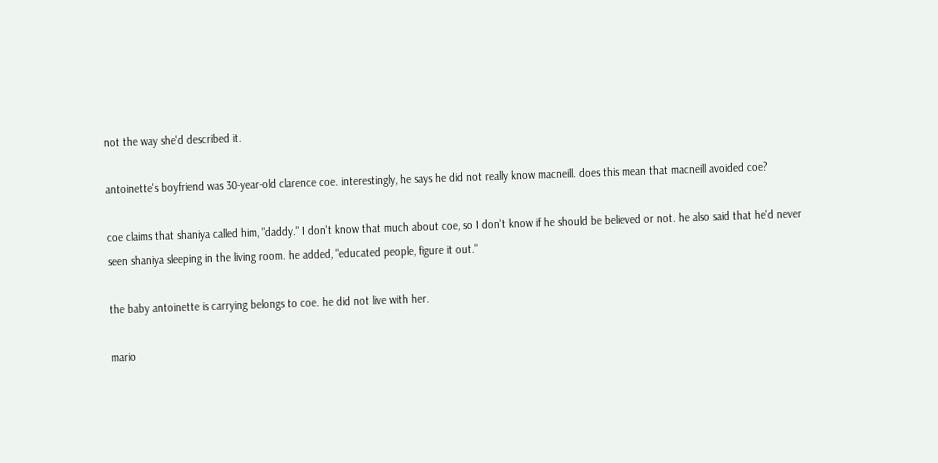not the way she'd described it.

antoinette's boyfriend was 30-year-old clarence coe. interestingly, he says he did not really know macneill. does this mean that macneill avoided coe?

coe claims that shaniya called him, "daddy." I don't know that much about coe, so I don't know if he should be believed or not. he also said that he'd never seen shaniya sleeping in the living room. he added, "educated people, figure it out."

the baby antoinette is carrying belongs to coe. he did not live with her.

mario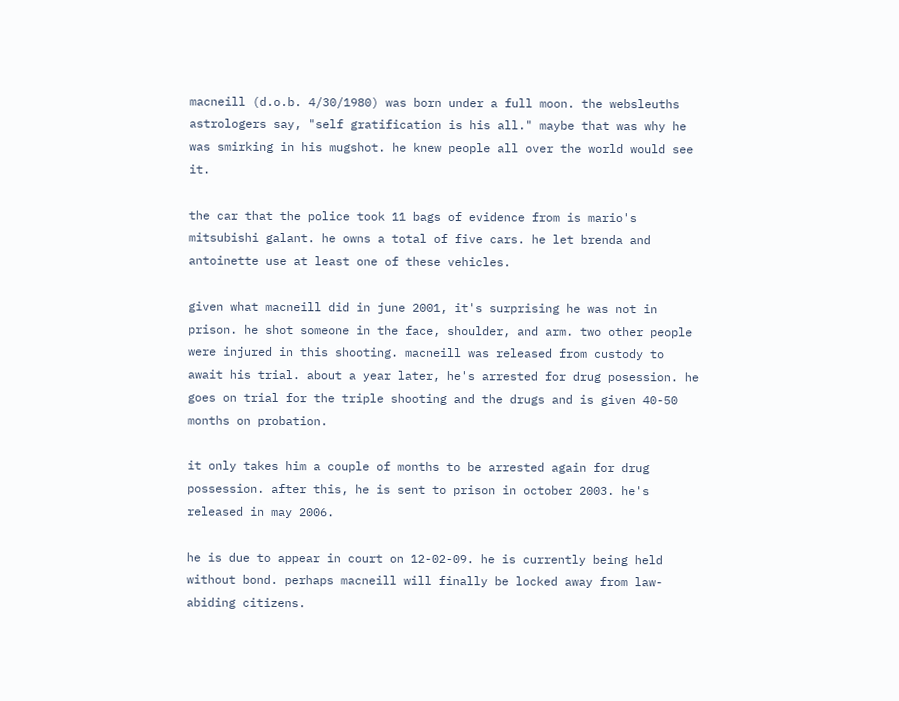macneill (d.o.b. 4/30/1980) was born under a full moon. the websleuths astrologers say, "self gratification is his all." maybe that was why he was smirking in his mugshot. he knew people all over the world would see it.

the car that the police took 11 bags of evidence from is mario's mitsubishi galant. he owns a total of five cars. he let brenda and antoinette use at least one of these vehicles.

given what macneill did in june 2001, it's surprising he was not in prison. he shot someone in the face, shoulder, and arm. two other people were injured in this shooting. macneill was released from custody to await his trial. about a year later, he's arrested for drug posession. he goes on trial for the triple shooting and the drugs and is given 40-50 months on probation.

it only takes him a couple of months to be arrested again for drug possession. after this, he is sent to prison in october 2003. he's released in may 2006.

he is due to appear in court on 12-02-09. he is currently being held without bond. perhaps macneill will finally be locked away from law-abiding citizens.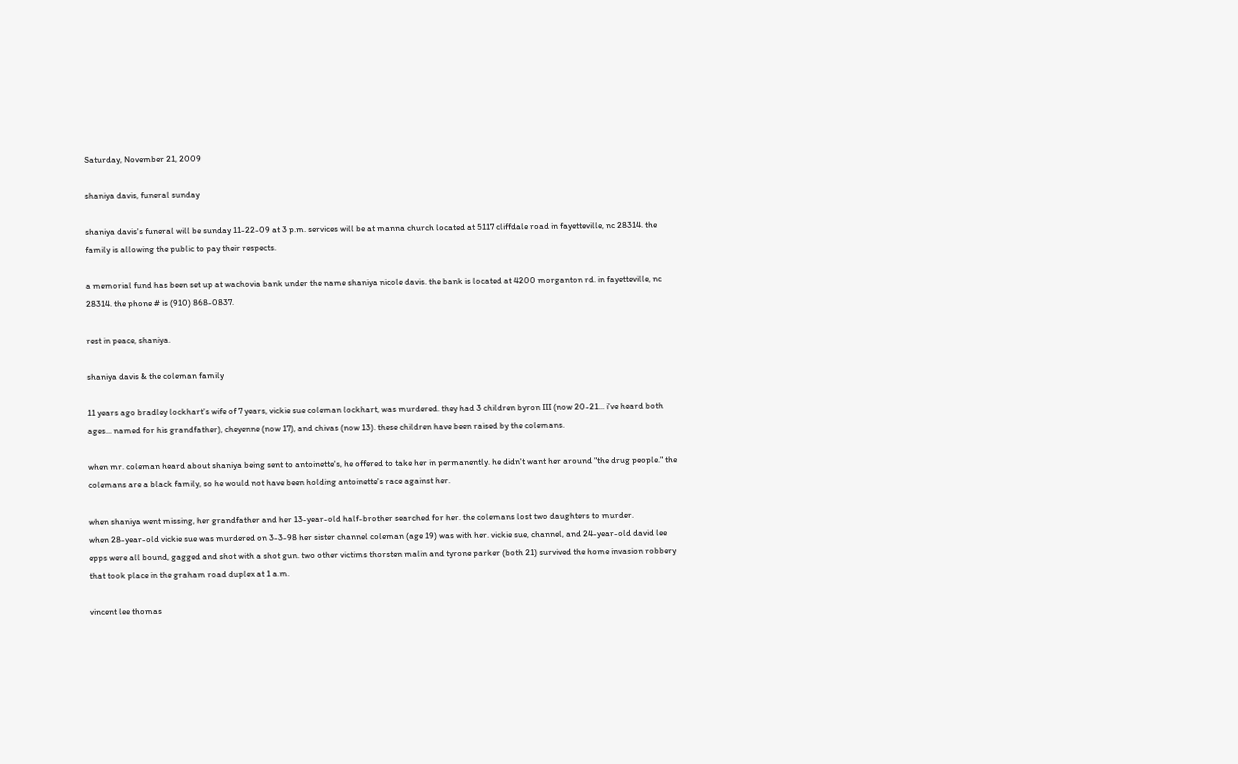Saturday, November 21, 2009

shaniya davis, funeral sunday

shaniya davis's funeral will be sunday 11-22-09 at 3 p.m. services will be at manna church located at 5117 cliffdale road in fayetteville, nc 28314. the family is allowing the public to pay their respects.

a memorial fund has been set up at wachovia bank under the name shaniya nicole davis. the bank is located at 4200 morganton rd. in fayetteville, nc 28314. the phone # is (910) 868-0837.

rest in peace, shaniya.

shaniya davis & the coleman family

11 years ago bradley lockhart's wife of 7 years, vickie sue coleman lockhart, was murdered. they had 3 children byron III (now 20-21... i've heard both ages... named for his grandfather), cheyenne (now 17), and chivas (now 13). these children have been raised by the colemans.

when mr. coleman heard about shaniya being sent to antoinette's, he offered to take her in permanently. he didn't want her around "the drug people." the colemans are a black family, so he would not have been holding antoinette's race against her.

when shaniya went missing, her grandfather and her 13-year-old half-brother searched for her. the colemans lost two daughters to murder.
when 28-year-old vickie sue was murdered on 3-3-98 her sister channel coleman (age 19) was with her. vickie sue, channel, and 24-year-old david lee epps were all bound, gagged and shot with a shot gun. two other victims thorsten malin and tyrone parker (both 21) survived the home invasion robbery that took place in the graham road duplex at 1 a.m.

vincent lee thomas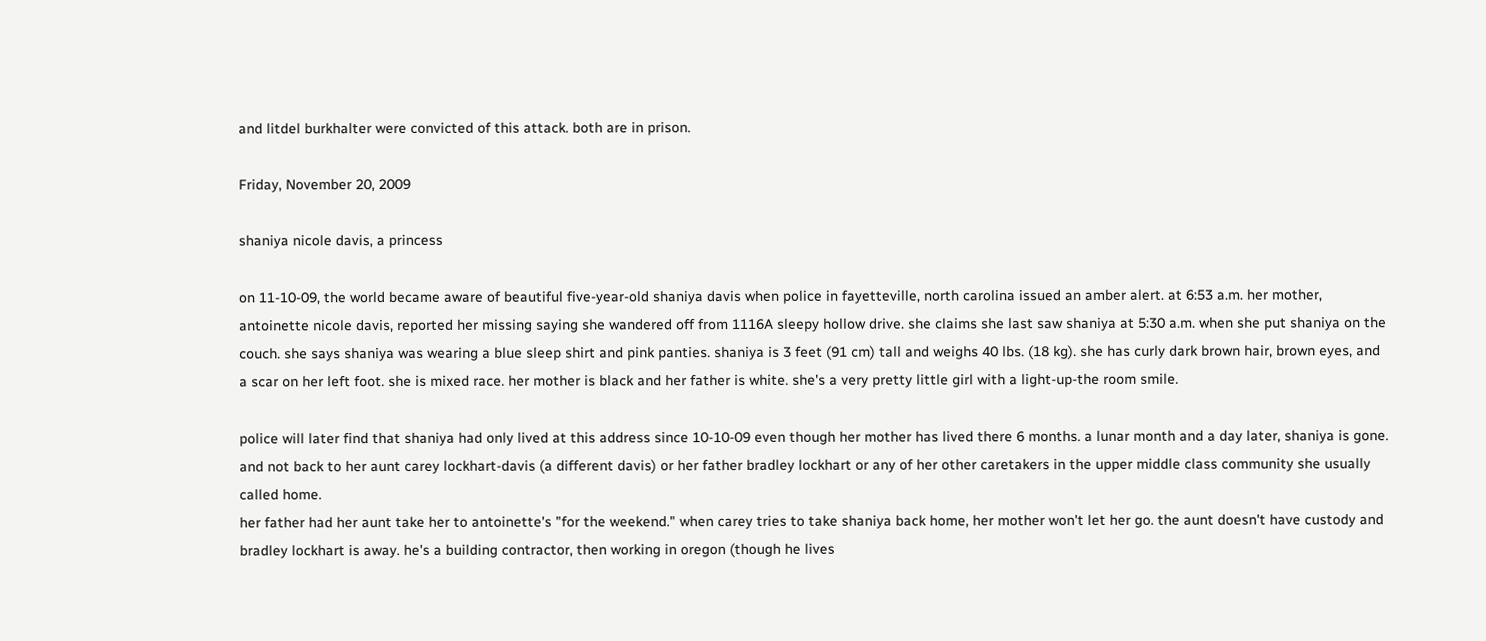and litdel burkhalter were convicted of this attack. both are in prison.

Friday, November 20, 2009

shaniya nicole davis, a princess

on 11-10-09, the world became aware of beautiful five-year-old shaniya davis when police in fayetteville, north carolina issued an amber alert. at 6:53 a.m. her mother, antoinette nicole davis, reported her missing saying she wandered off from 1116A sleepy hollow drive. she claims she last saw shaniya at 5:30 a.m. when she put shaniya on the couch. she says shaniya was wearing a blue sleep shirt and pink panties. shaniya is 3 feet (91 cm) tall and weighs 40 lbs. (18 kg). she has curly dark brown hair, brown eyes, and a scar on her left foot. she is mixed race. her mother is black and her father is white. she's a very pretty little girl with a light-up-the room smile.

police will later find that shaniya had only lived at this address since 10-10-09 even though her mother has lived there 6 months. a lunar month and a day later, shaniya is gone. and not back to her aunt carey lockhart-davis (a different davis) or her father bradley lockhart or any of her other caretakers in the upper middle class community she usually called home.
her father had her aunt take her to antoinette's "for the weekend." when carey tries to take shaniya back home, her mother won't let her go. the aunt doesn't have custody and bradley lockhart is away. he's a building contractor, then working in oregon (though he lives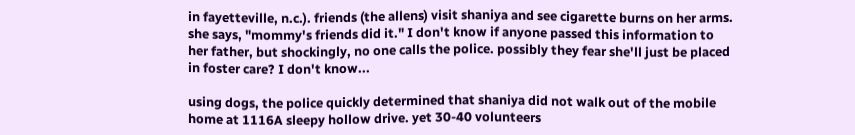in fayetteville, n.c.). friends (the allens) visit shaniya and see cigarette burns on her arms. she says, "mommy's friends did it." I don't know if anyone passed this information to her father, but shockingly, no one calls the police. possibly they fear she'll just be placed in foster care? I don't know...

using dogs, the police quickly determined that shaniya did not walk out of the mobile home at 1116A sleepy hollow drive. yet 30-40 volunteers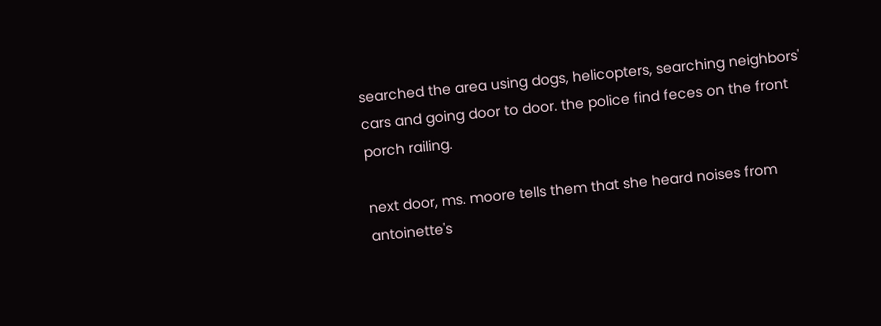searched the area using dogs, helicopters, searching neighbors' cars and going door to door. the police find feces on the front porch railing.

next door, ms. moore tells them that she heard noises from antoinette's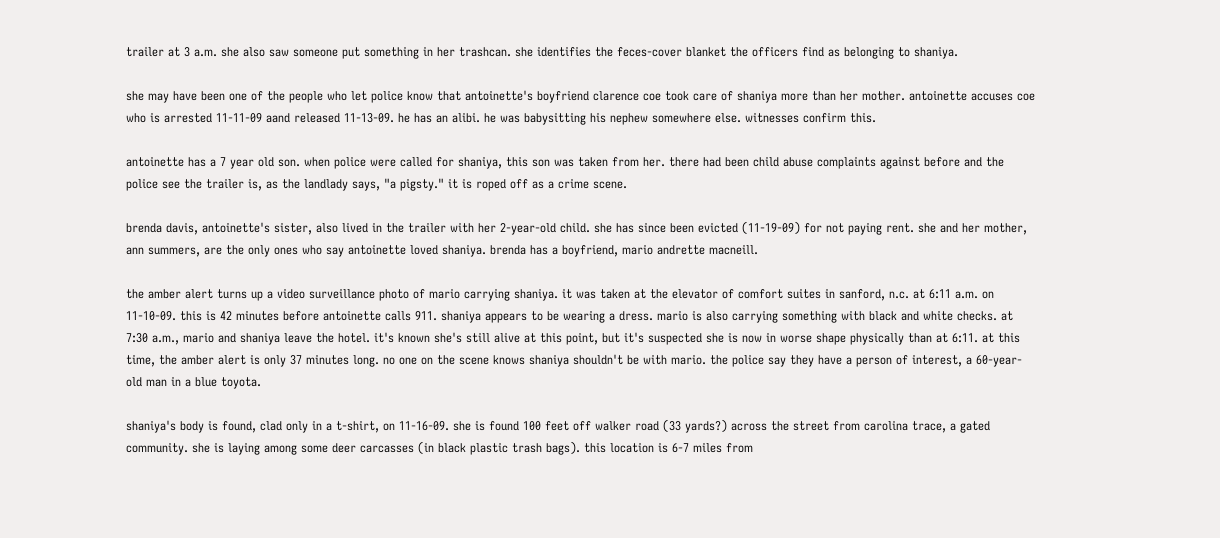trailer at 3 a.m. she also saw someone put something in her trashcan. she identifies the feces-cover blanket the officers find as belonging to shaniya.

she may have been one of the people who let police know that antoinette's boyfriend clarence coe took care of shaniya more than her mother. antoinette accuses coe who is arrested 11-11-09 aand released 11-13-09. he has an alibi. he was babysitting his nephew somewhere else. witnesses confirm this.

antoinette has a 7 year old son. when police were called for shaniya, this son was taken from her. there had been child abuse complaints against before and the police see the trailer is, as the landlady says, "a pigsty." it is roped off as a crime scene.

brenda davis, antoinette's sister, also lived in the trailer with her 2-year-old child. she has since been evicted (11-19-09) for not paying rent. she and her mother, ann summers, are the only ones who say antoinette loved shaniya. brenda has a boyfriend, mario andrette macneill.

the amber alert turns up a video surveillance photo of mario carrying shaniya. it was taken at the elevator of comfort suites in sanford, n.c. at 6:11 a.m. on 11-10-09. this is 42 minutes before antoinette calls 911. shaniya appears to be wearing a dress. mario is also carrying something with black and white checks. at 7:30 a.m., mario and shaniya leave the hotel. it's known she's still alive at this point, but it's suspected she is now in worse shape physically than at 6:11. at this time, the amber alert is only 37 minutes long. no one on the scene knows shaniya shouldn't be with mario. the police say they have a person of interest, a 60-year-old man in a blue toyota.

shaniya's body is found, clad only in a t-shirt, on 11-16-09. she is found 100 feet off walker road (33 yards?) across the street from carolina trace, a gated community. she is laying among some deer carcasses (in black plastic trash bags). this location is 6-7 miles from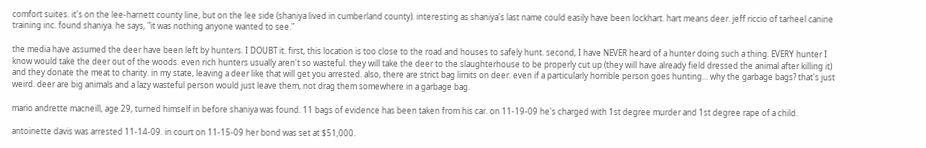comfort suites. it's on the lee-harnett county line, but on the lee side (shaniya lived in cumberland county). interesting as shaniya's last name could easily have been lockhart. hart means deer. jeff riccio of tarheel canine training inc. found shaniya. he says, "it was nothing anyone wanted to see."

the media have assumed the deer have been left by hunters. I DOUBT it. first, this location is too close to the road and houses to safely hunt. second, I have NEVER heard of a hunter doing such a thing. EVERY hunter I know would take the deer out of the woods. even rich hunters usually aren't so wasteful. they will take the deer to the slaughterhouse to be properly cut up (they will have already field dressed the animal after killing it) and they donate the meat to charity. in my state, leaving a deer like that will get you arrested. also, there are strict bag limits on deer. even if a particularly horrible person goes hunting... why the garbage bags? that's just weird. deer are big animals and a lazy wasteful person would just leave them, not drag them somewhere in a garbage bag.

mario andrette macneill, age 29, turned himself in before shaniya was found. 11 bags of evidence has been taken from his car. on 11-19-09 he's charged with 1st degree murder and 1st degree rape of a child.

antoinette davis was arrested 11-14-09. in court on 11-15-09 her bond was set at $51,000.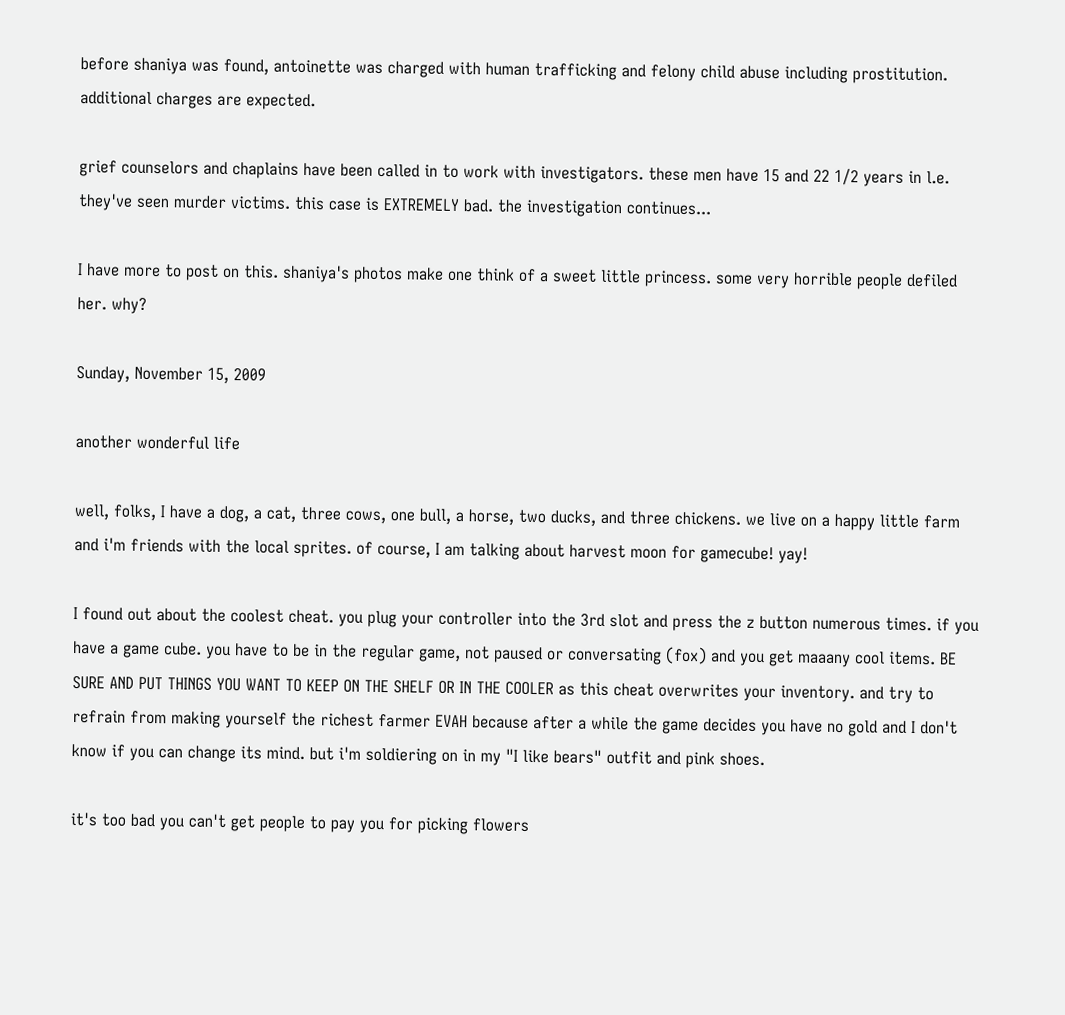before shaniya was found, antoinette was charged with human trafficking and felony child abuse including prostitution. additional charges are expected.

grief counselors and chaplains have been called in to work with investigators. these men have 15 and 22 1/2 years in l.e. they've seen murder victims. this case is EXTREMELY bad. the investigation continues...

I have more to post on this. shaniya's photos make one think of a sweet little princess. some very horrible people defiled her. why?

Sunday, November 15, 2009

another wonderful life

well, folks, I have a dog, a cat, three cows, one bull, a horse, two ducks, and three chickens. we live on a happy little farm and i'm friends with the local sprites. of course, I am talking about harvest moon for gamecube! yay!

I found out about the coolest cheat. you plug your controller into the 3rd slot and press the z button numerous times. if you have a game cube. you have to be in the regular game, not paused or conversating (fox) and you get maaany cool items. BE SURE AND PUT THINGS YOU WANT TO KEEP ON THE SHELF OR IN THE COOLER as this cheat overwrites your inventory. and try to refrain from making yourself the richest farmer EVAH because after a while the game decides you have no gold and I don't know if you can change its mind. but i'm soldiering on in my "I like bears" outfit and pink shoes.

it's too bad you can't get people to pay you for picking flowers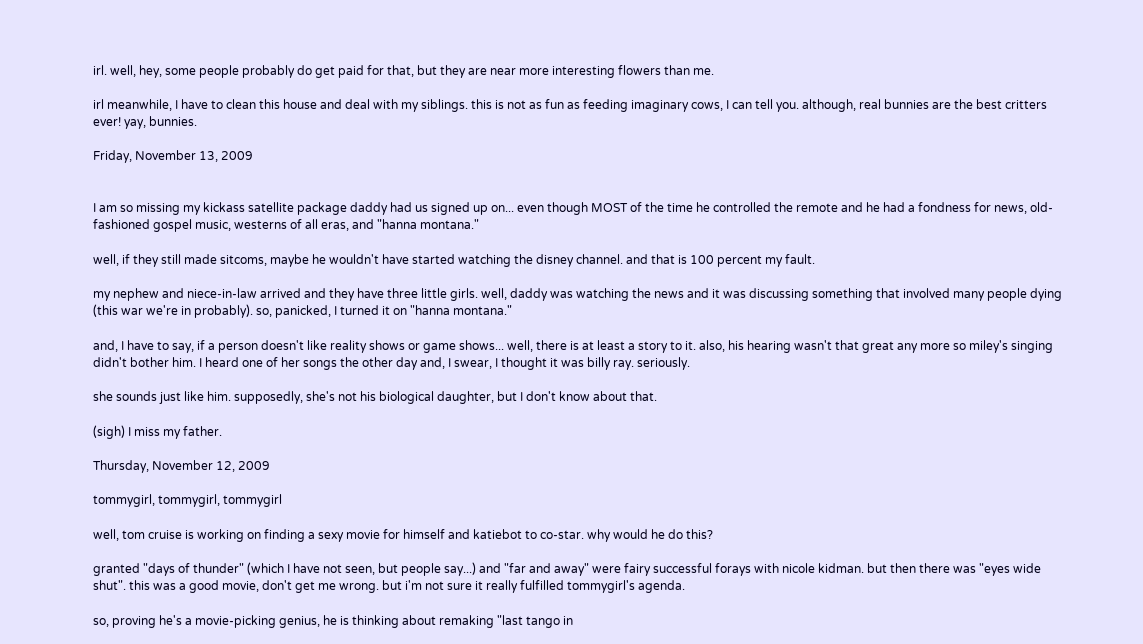irl. well, hey, some people probably do get paid for that, but they are near more interesting flowers than me.

irl meanwhile, I have to clean this house and deal with my siblings. this is not as fun as feeding imaginary cows, I can tell you. although, real bunnies are the best critters ever! yay, bunnies.

Friday, November 13, 2009


I am so missing my kickass satellite package daddy had us signed up on... even though MOST of the time he controlled the remote and he had a fondness for news, old-fashioned gospel music, westerns of all eras, and "hanna montana."

well, if they still made sitcoms, maybe he wouldn't have started watching the disney channel. and that is 100 percent my fault.

my nephew and niece-in-law arrived and they have three little girls. well, daddy was watching the news and it was discussing something that involved many people dying (this war we're in probably). so, panicked, I turned it on "hanna montana."

and, I have to say, if a person doesn't like reality shows or game shows... well, there is at least a story to it. also, his hearing wasn't that great any more so miley's singing didn't bother him. I heard one of her songs the other day and, I swear, I thought it was billy ray. seriously.

she sounds just like him. supposedly, she's not his biological daughter, but I don't know about that.

(sigh) I miss my father.

Thursday, November 12, 2009

tommygirl, tommygirl, tommygirl

well, tom cruise is working on finding a sexy movie for himself and katiebot to co-star. why would he do this?

granted "days of thunder" (which I have not seen, but people say...) and "far and away" were fairy successful forays with nicole kidman. but then there was "eyes wide shut". this was a good movie, don't get me wrong. but i'm not sure it really fulfilled tommygirl's agenda.

so, proving he's a movie-picking genius, he is thinking about remaking "last tango in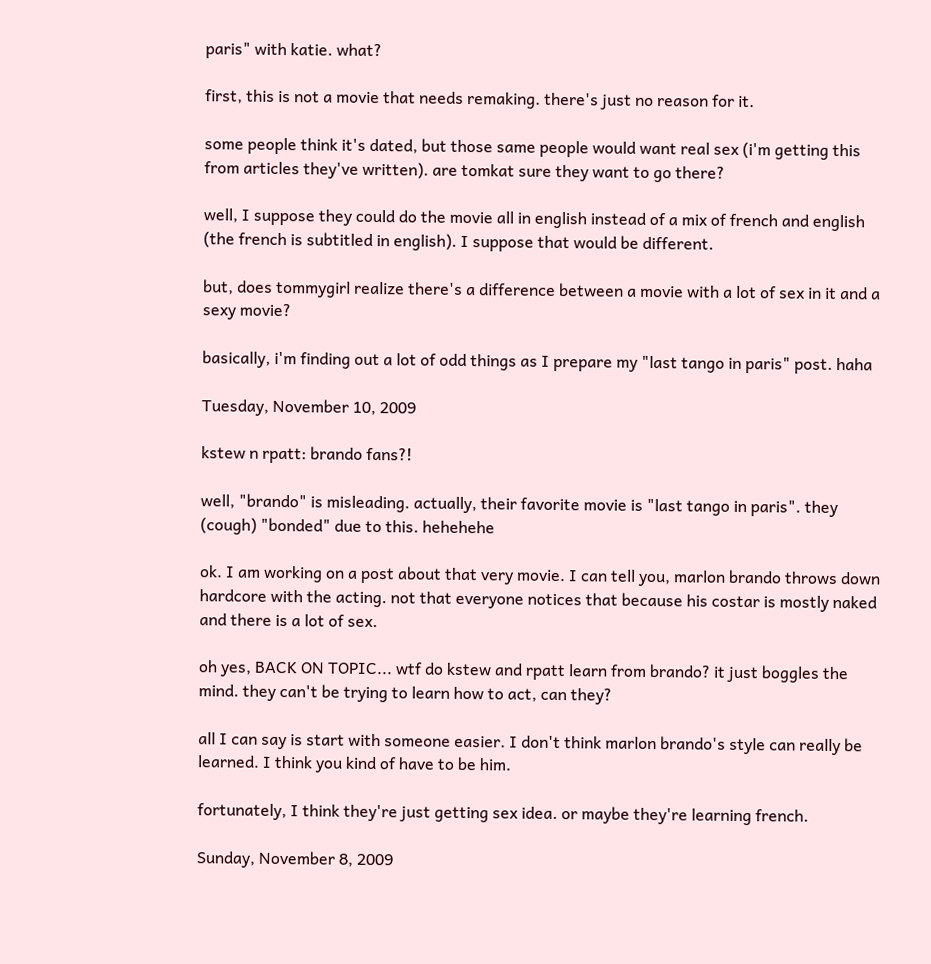paris" with katie. what?

first, this is not a movie that needs remaking. there's just no reason for it.

some people think it's dated, but those same people would want real sex (i'm getting this from articles they've written). are tomkat sure they want to go there?

well, I suppose they could do the movie all in english instead of a mix of french and english (the french is subtitled in english). I suppose that would be different.

but, does tommygirl realize there's a difference between a movie with a lot of sex in it and a sexy movie?

basically, i'm finding out a lot of odd things as I prepare my "last tango in paris" post. haha

Tuesday, November 10, 2009

kstew n rpatt: brando fans?!

well, "brando" is misleading. actually, their favorite movie is "last tango in paris". they (cough) "bonded" due to this. hehehehe

ok. I am working on a post about that very movie. I can tell you, marlon brando throws down hardcore with the acting. not that everyone notices that because his costar is mostly naked and there is a lot of sex.

oh yes, BACK ON TOPIC... wtf do kstew and rpatt learn from brando? it just boggles the mind. they can't be trying to learn how to act, can they?

all I can say is start with someone easier. I don't think marlon brando's style can really be learned. I think you kind of have to be him.

fortunately, I think they're just getting sex idea. or maybe they're learning french.

Sunday, November 8, 2009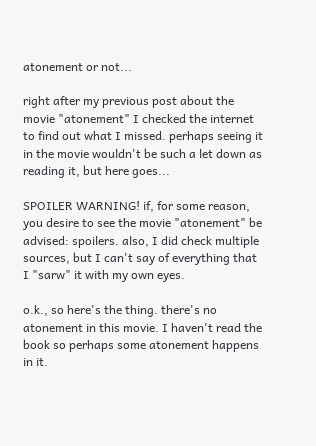atonement or not...

right after my previous post about the movie "atonement" I checked the internet to find out what I missed. perhaps seeing it in the movie wouldn't be such a let down as reading it, but here goes...

SPOILER WARNING! if, for some reason, you desire to see the movie "atonement" be advised: spoilers. also, I did check multiple sources, but I can't say of everything that I "sarw" it with my own eyes.

o.k., so here's the thing. there's no atonement in this movie. I haven't read the book so perhaps some atonement happens in it.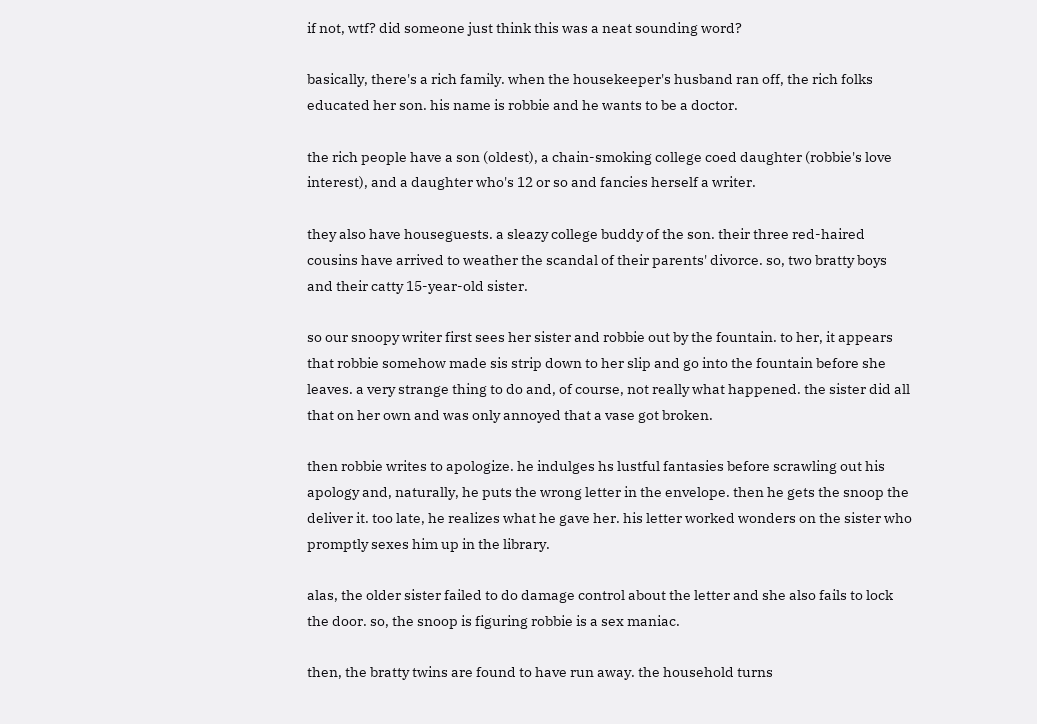if not, wtf? did someone just think this was a neat sounding word?

basically, there's a rich family. when the housekeeper's husband ran off, the rich folks educated her son. his name is robbie and he wants to be a doctor.

the rich people have a son (oldest), a chain-smoking college coed daughter (robbie's love interest), and a daughter who's 12 or so and fancies herself a writer.

they also have houseguests. a sleazy college buddy of the son. their three red-haired cousins have arrived to weather the scandal of their parents' divorce. so, two bratty boys and their catty 15-year-old sister.

so our snoopy writer first sees her sister and robbie out by the fountain. to her, it appears that robbie somehow made sis strip down to her slip and go into the fountain before she leaves. a very strange thing to do and, of course, not really what happened. the sister did all that on her own and was only annoyed that a vase got broken.

then robbie writes to apologize. he indulges hs lustful fantasies before scrawling out his apology and, naturally, he puts the wrong letter in the envelope. then he gets the snoop the deliver it. too late, he realizes what he gave her. his letter worked wonders on the sister who promptly sexes him up in the library.

alas, the older sister failed to do damage control about the letter and she also fails to lock the door. so, the snoop is figuring robbie is a sex maniac.

then, the bratty twins are found to have run away. the household turns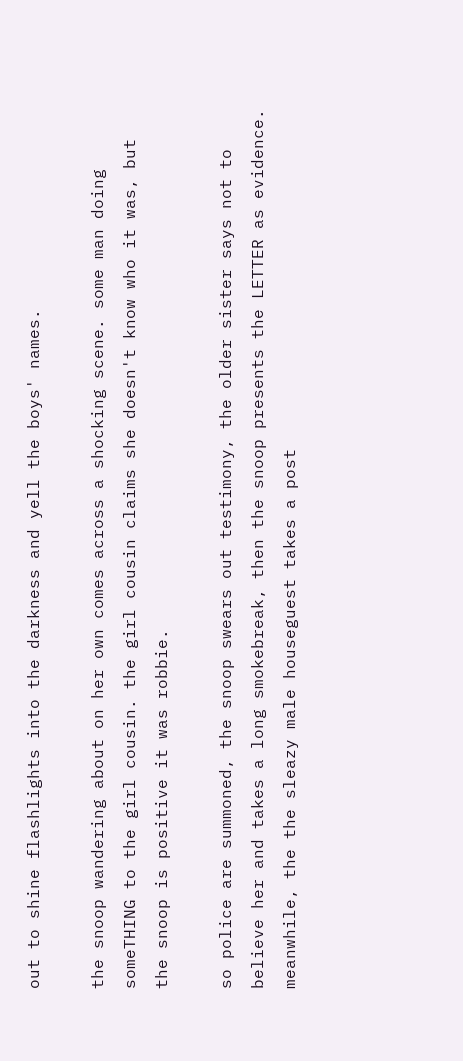out to shine flashlights into the darkness and yell the boys' names.

the snoop wandering about on her own comes across a shocking scene. some man doing someTHING to the girl cousin. the girl cousin claims she doesn't know who it was, but the snoop is positive it was robbie.

so police are summoned, the snoop swears out testimony, the older sister says not to believe her and takes a long smokebreak, then the snoop presents the LETTER as evidence. meanwhile, the the sleazy male houseguest takes a post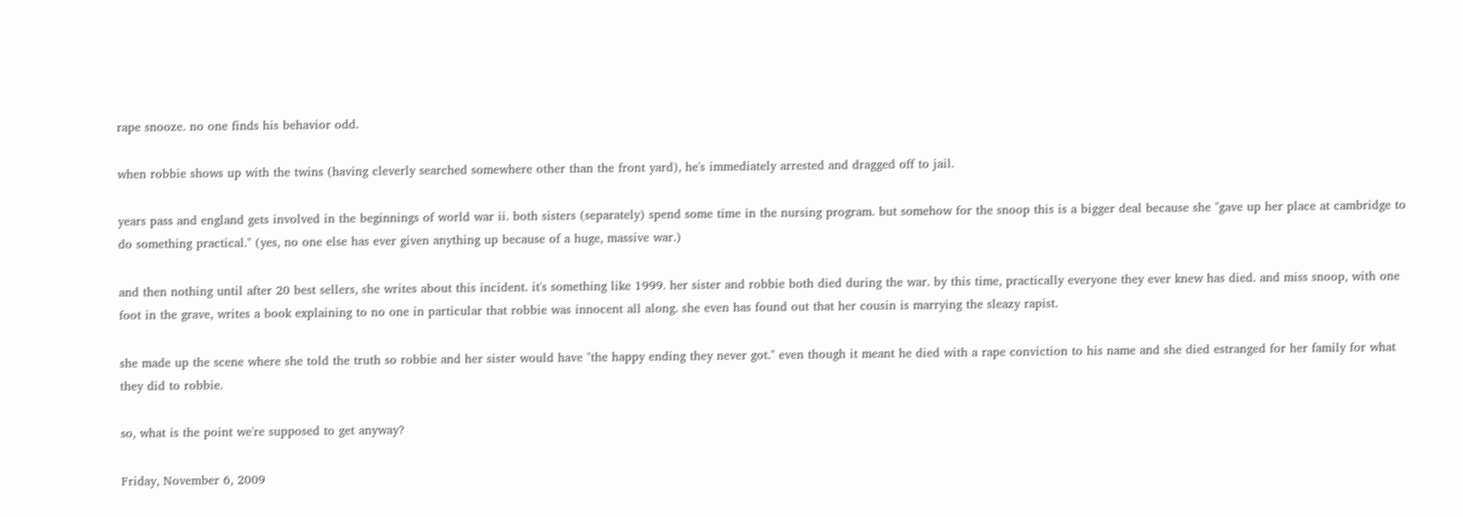rape snooze. no one finds his behavior odd.

when robbie shows up with the twins (having cleverly searched somewhere other than the front yard), he's immediately arrested and dragged off to jail.

years pass and england gets involved in the beginnings of world war ii. both sisters (separately) spend some time in the nursing program. but somehow for the snoop this is a bigger deal because she "gave up her place at cambridge to do something practical." (yes, no one else has ever given anything up because of a huge, massive war.)

and then nothing until after 20 best sellers, she writes about this incident. it's something like 1999. her sister and robbie both died during the war. by this time, practically everyone they ever knew has died. and miss snoop, with one foot in the grave, writes a book explaining to no one in particular that robbie was innocent all along. she even has found out that her cousin is marrying the sleazy rapist.

she made up the scene where she told the truth so robbie and her sister would have "the happy ending they never got." even though it meant he died with a rape conviction to his name and she died estranged for her family for what they did to robbie.

so, what is the point we're supposed to get anyway?

Friday, November 6, 2009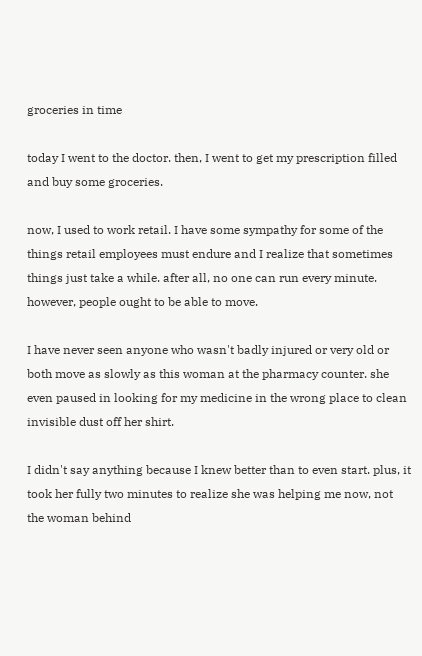groceries in time

today I went to the doctor. then, I went to get my prescription filled and buy some groceries.

now, I used to work retail. I have some sympathy for some of the things retail employees must endure and I realize that sometimes things just take a while. after all, no one can run every minute. however, people ought to be able to move.

I have never seen anyone who wasn't badly injured or very old or both move as slowly as this woman at the pharmacy counter. she even paused in looking for my medicine in the wrong place to clean invisible dust off her shirt.

I didn't say anything because I knew better than to even start. plus, it took her fully two minutes to realize she was helping me now, not the woman behind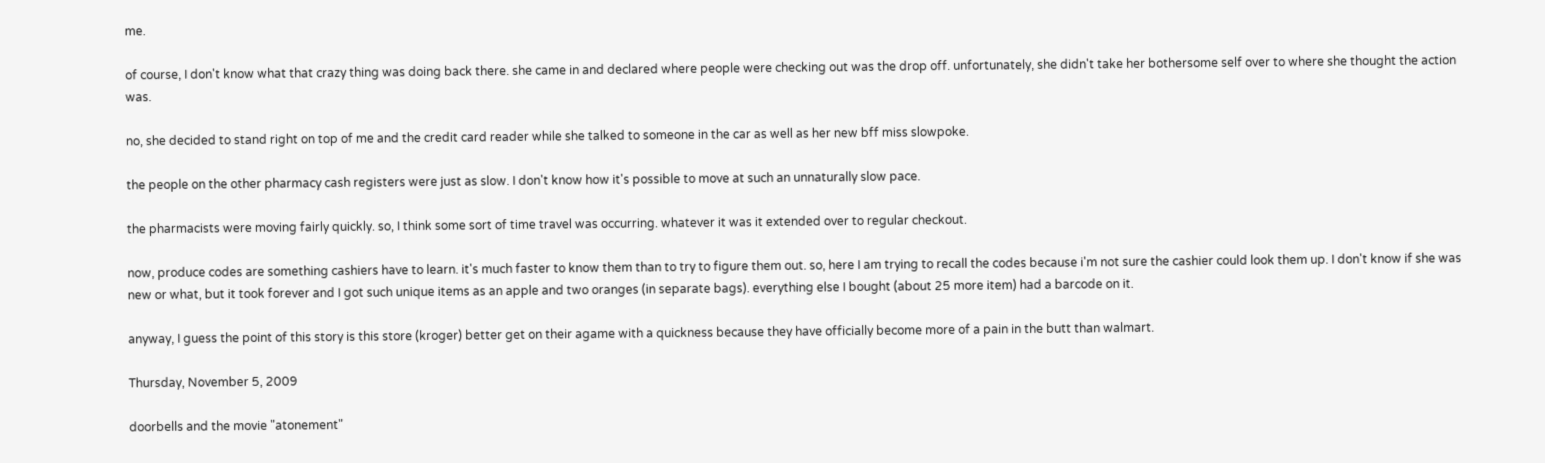me.

of course, I don't know what that crazy thing was doing back there. she came in and declared where people were checking out was the drop off. unfortunately, she didn't take her bothersome self over to where she thought the action was.

no, she decided to stand right on top of me and the credit card reader while she talked to someone in the car as well as her new bff miss slowpoke.

the people on the other pharmacy cash registers were just as slow. I don't know how it's possible to move at such an unnaturally slow pace.

the pharmacists were moving fairly quickly. so, I think some sort of time travel was occurring. whatever it was it extended over to regular checkout.

now, produce codes are something cashiers have to learn. it's much faster to know them than to try to figure them out. so, here I am trying to recall the codes because i'm not sure the cashier could look them up. I don't know if she was new or what, but it took forever and I got such unique items as an apple and two oranges (in separate bags). everything else I bought (about 25 more item) had a barcode on it.

anyway, I guess the point of this story is this store (kroger) better get on their agame with a quickness because they have officially become more of a pain in the butt than walmart.

Thursday, November 5, 2009

doorbells and the movie "atonement"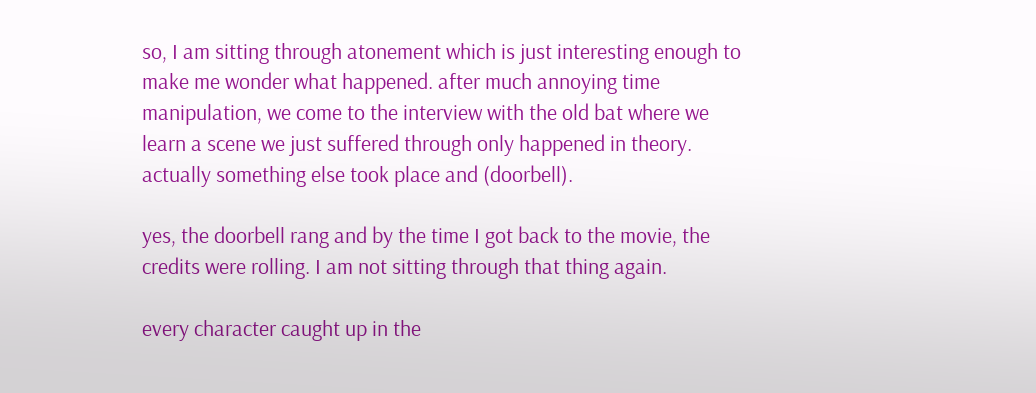so, I am sitting through atonement which is just interesting enough to make me wonder what happened. after much annoying time manipulation, we come to the interview with the old bat where we learn a scene we just suffered through only happened in theory. actually something else took place and (doorbell).

yes, the doorbell rang and by the time I got back to the movie, the credits were rolling. I am not sitting through that thing again.

every character caught up in the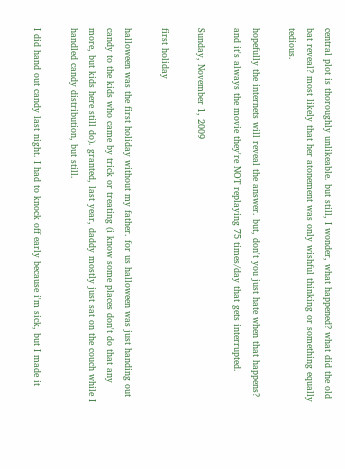central plot is thoroughly unlikeable. but still, I wonder, what happened? what did the old bat reveal? most likely that her atonement was only wishful thinking or something equally tedious.

hopefully the internets will reveal the answer. but, don't you just hate when that happens? and it's always the movie they're NOT replaying 75 times/day that gets interrupted.

Sunday, November 1, 2009

first holiday

halloween was the first holiday without my father. for us halloween was just handing out candy to the kids who came by trick or treating (i know some places don't do that any more, but kids here still do). granted, last year, daddy mostly just sat on the couch while I handled candy distribution, but still.

I did hand out candy last night. I had to knock off early because i'm sick, but I made it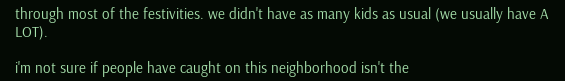through most of the festivities. we didn't have as many kids as usual (we usually have A LOT).

i'm not sure if people have caught on this neighborhood isn't the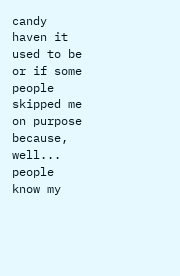candy haven it used to be or if some people skipped me on purpose because, well... people know my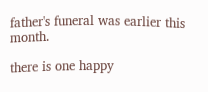father's funeral was earlier this month.

there is one happy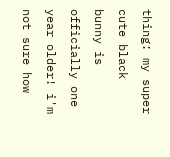thing: my super cute black bunny is officially one year older! i'm not sure how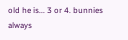old he is... 3 or 4. bunnies always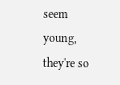seem young, they're so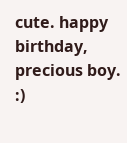cute. happy birthday, precious boy. :)